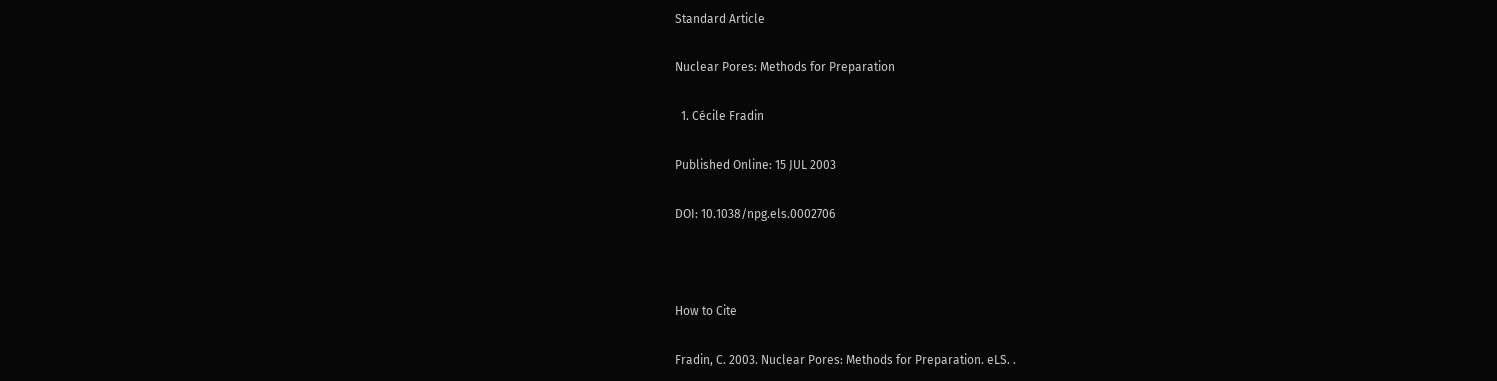Standard Article

Nuclear Pores: Methods for Preparation

  1. Cécile Fradin

Published Online: 15 JUL 2003

DOI: 10.1038/npg.els.0002706



How to Cite

Fradin, C. 2003. Nuclear Pores: Methods for Preparation. eLS. .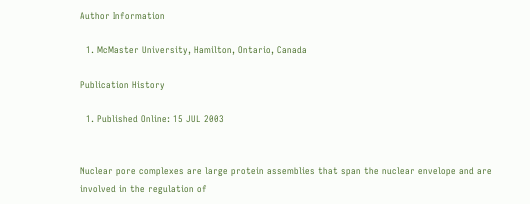Author Information

  1. McMaster University, Hamilton, Ontario, Canada

Publication History

  1. Published Online: 15 JUL 2003


Nuclear pore complexes are large protein assemblies that span the nuclear envelope and are involved in the regulation of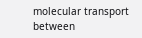molecular transport between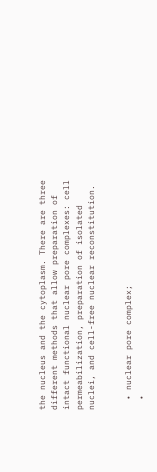the nucleus and the cytoplasm. There are three different methods that allow preparation of intact functional nuclear pore complexes: cell permeabilization, preparation of isolated nuclei, and cell-free nuclear reconstitution.


  • nuclear pore complex;
  •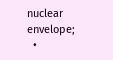nuclear envelope;
  •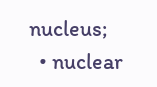nucleus;
  • nuclear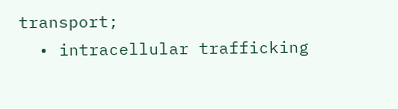transport;
  • intracellular trafficking